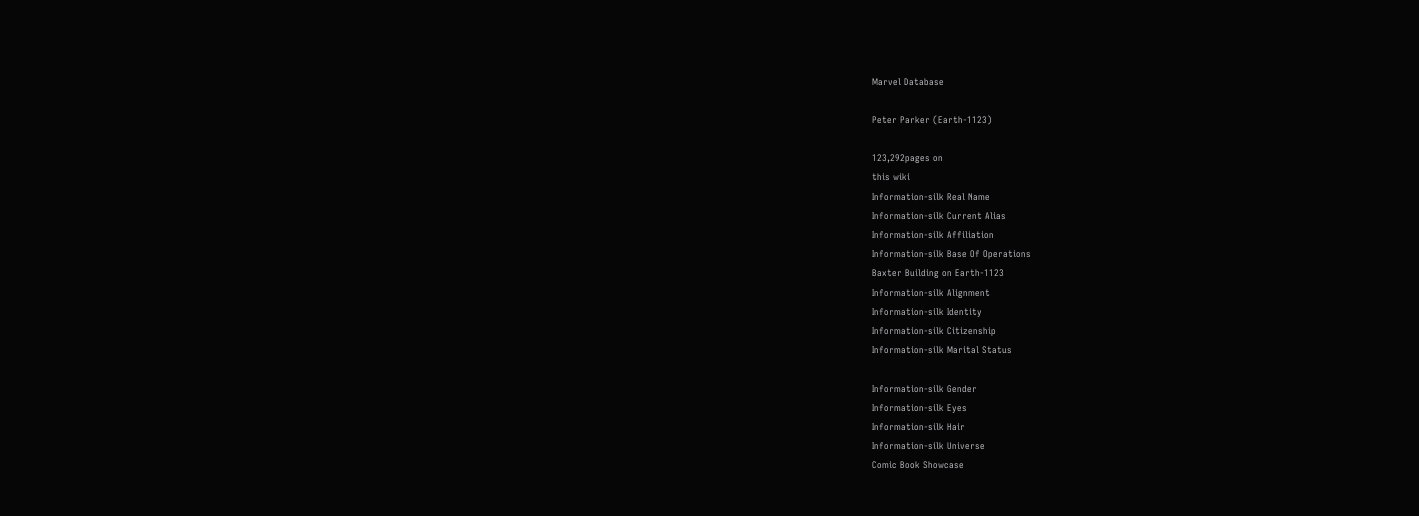Marvel Database

Peter Parker (Earth-1123)

123,292pages on
this wiki
Information-silk Real Name
Information-silk Current Alias
Information-silk Affiliation
Information-silk Base Of Operations
Baxter Building on Earth-1123
Information-silk Alignment
Information-silk Identity
Information-silk Citizenship
Information-silk Marital Status

Information-silk Gender
Information-silk Eyes
Information-silk Hair
Information-silk Universe
Comic Book Showcase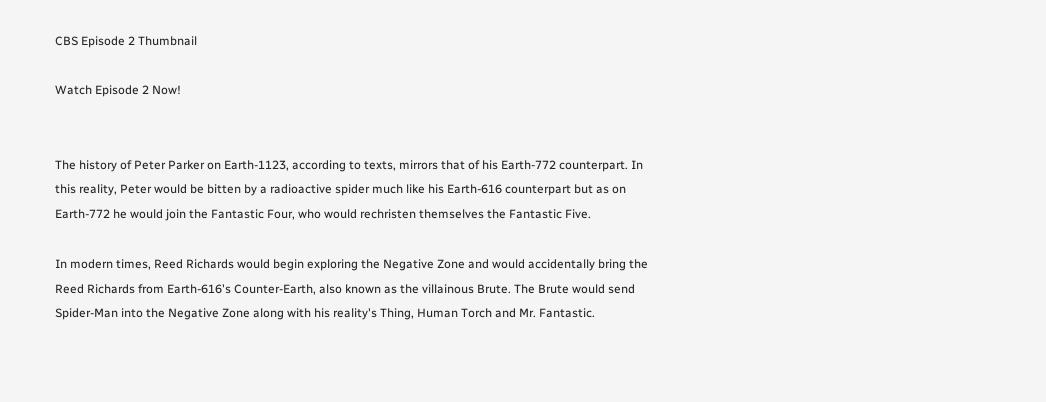CBS Episode 2 Thumbnail

Watch Episode 2 Now!


The history of Peter Parker on Earth-1123, according to texts, mirrors that of his Earth-772 counterpart. In this reality, Peter would be bitten by a radioactive spider much like his Earth-616 counterpart but as on Earth-772 he would join the Fantastic Four, who would rechristen themselves the Fantastic Five.

In modern times, Reed Richards would begin exploring the Negative Zone and would accidentally bring the Reed Richards from Earth-616's Counter-Earth, also known as the villainous Brute. The Brute would send Spider-Man into the Negative Zone along with his reality's Thing, Human Torch and Mr. Fantastic.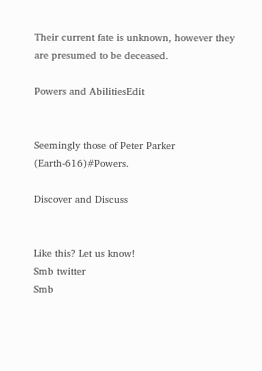Their current fate is unknown, however they are presumed to be deceased.

Powers and AbilitiesEdit


Seemingly those of Peter Parker (Earth-616)#Powers.

Discover and Discuss


Like this? Let us know!
Smb twitter
Smb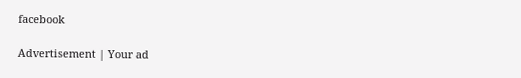facebook

Advertisement | Your ad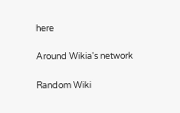here

Around Wikia's network

Random Wiki